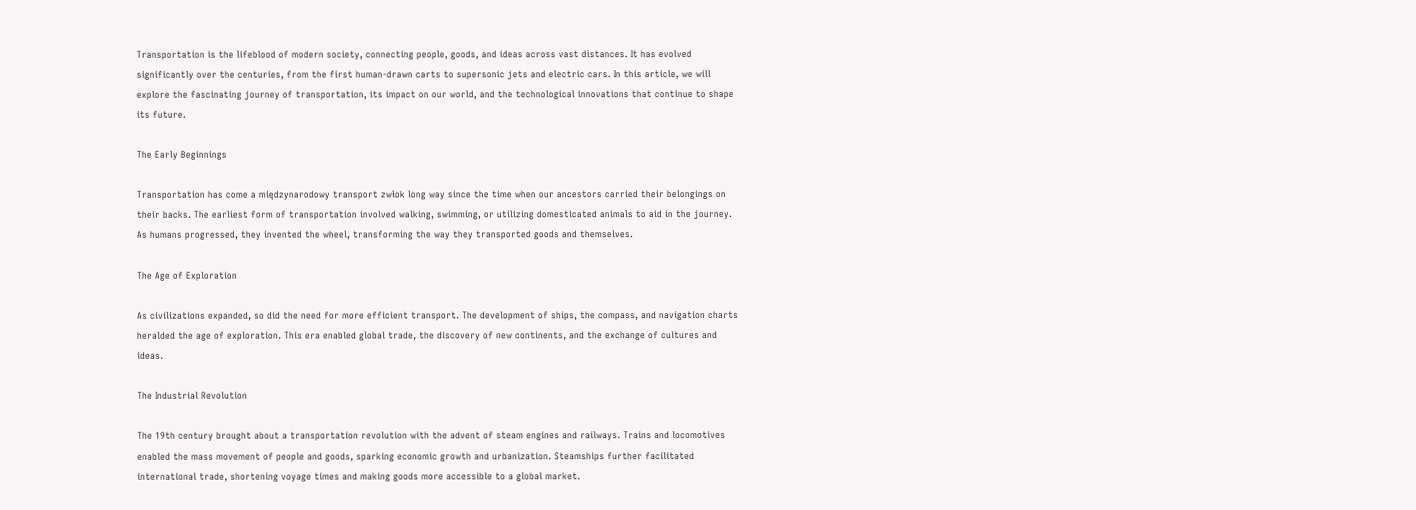Transportation is the lifeblood of modern society, connecting people, goods, and ideas across vast distances. It has evolved significantly over the centuries, from the first human-drawn carts to supersonic jets and electric cars. In this article, we will explore the fascinating journey of transportation, its impact on our world, and the technological innovations that continue to shape its future.

The Early Beginnings

Transportation has come a międzynarodowy transport zwłok long way since the time when our ancestors carried their belongings on their backs. The earliest form of transportation involved walking, swimming, or utilizing domesticated animals to aid in the journey. As humans progressed, they invented the wheel, transforming the way they transported goods and themselves.

The Age of Exploration

As civilizations expanded, so did the need for more efficient transport. The development of ships, the compass, and navigation charts heralded the age of exploration. This era enabled global trade, the discovery of new continents, and the exchange of cultures and ideas.

The Industrial Revolution

The 19th century brought about a transportation revolution with the advent of steam engines and railways. Trains and locomotives enabled the mass movement of people and goods, sparking economic growth and urbanization. Steamships further facilitated international trade, shortening voyage times and making goods more accessible to a global market.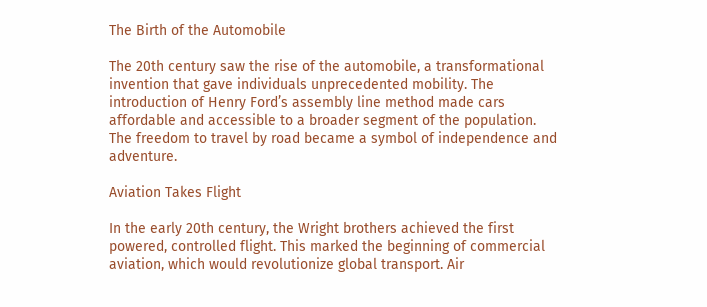The Birth of the Automobile

The 20th century saw the rise of the automobile, a transformational invention that gave individuals unprecedented mobility. The introduction of Henry Ford’s assembly line method made cars affordable and accessible to a broader segment of the population. The freedom to travel by road became a symbol of independence and adventure.

Aviation Takes Flight

In the early 20th century, the Wright brothers achieved the first powered, controlled flight. This marked the beginning of commercial aviation, which would revolutionize global transport. Air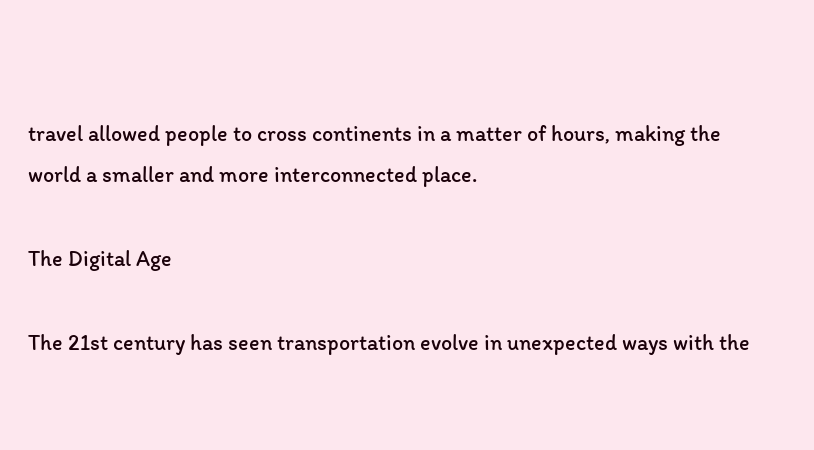travel allowed people to cross continents in a matter of hours, making the world a smaller and more interconnected place.

The Digital Age

The 21st century has seen transportation evolve in unexpected ways with the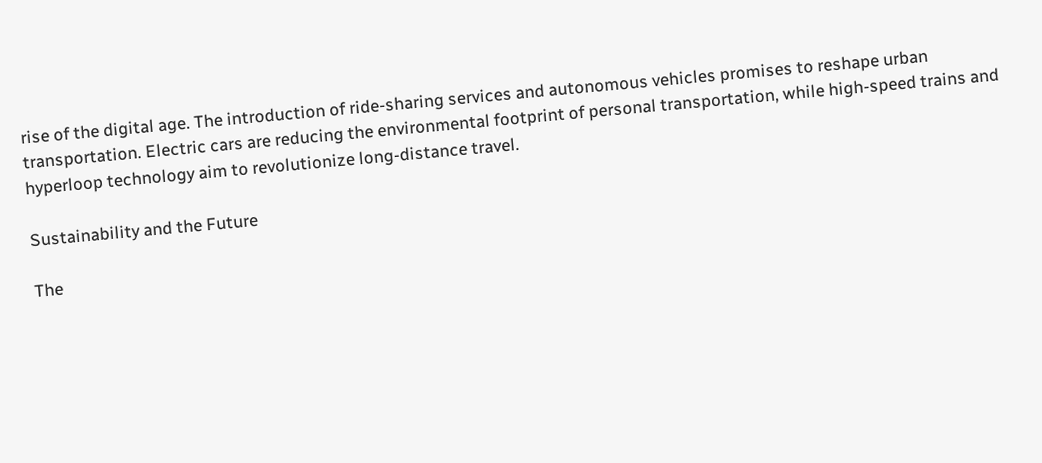rise of the digital age. The introduction of ride-sharing services and autonomous vehicles promises to reshape urban transportation. Electric cars are reducing the environmental footprint of personal transportation, while high-speed trains and hyperloop technology aim to revolutionize long-distance travel.

Sustainability and the Future

The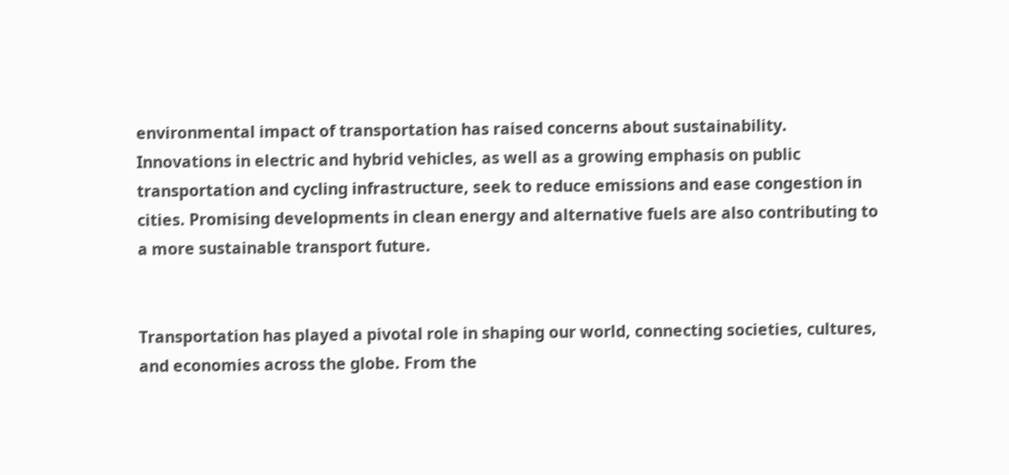environmental impact of transportation has raised concerns about sustainability. Innovations in electric and hybrid vehicles, as well as a growing emphasis on public transportation and cycling infrastructure, seek to reduce emissions and ease congestion in cities. Promising developments in clean energy and alternative fuels are also contributing to a more sustainable transport future.


Transportation has played a pivotal role in shaping our world, connecting societies, cultures, and economies across the globe. From the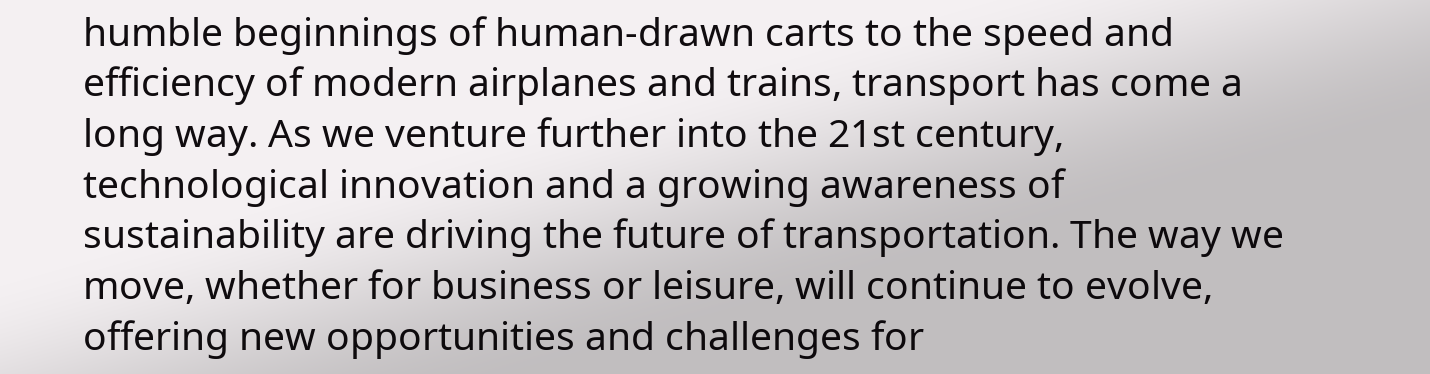humble beginnings of human-drawn carts to the speed and efficiency of modern airplanes and trains, transport has come a long way. As we venture further into the 21st century, technological innovation and a growing awareness of sustainability are driving the future of transportation. The way we move, whether for business or leisure, will continue to evolve, offering new opportunities and challenges for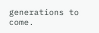generations to come.